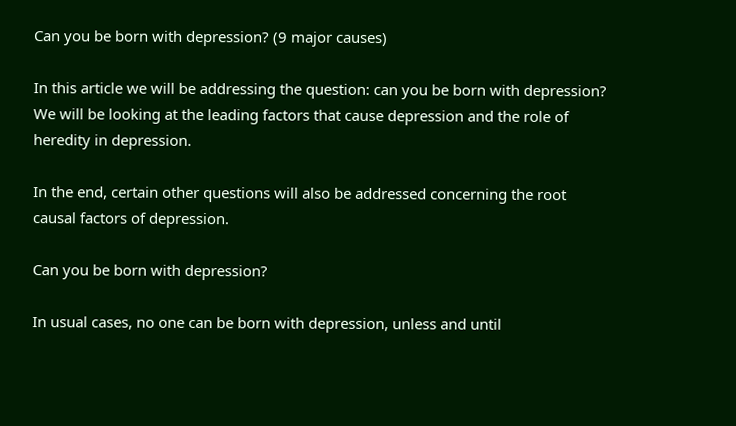Can you be born with depression? (9 major causes)

In this article we will be addressing the question: can you be born with depression? We will be looking at the leading factors that cause depression and the role of heredity in depression.

In the end, certain other questions will also be addressed concerning the root causal factors of depression.

Can you be born with depression?

In usual cases, no one can be born with depression, unless and until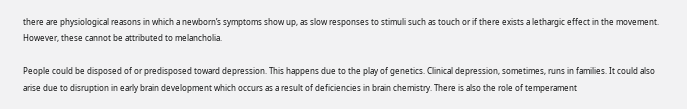there are physiological reasons in which a newborn’s symptoms show up, as slow responses to stimuli such as touch or if there exists a lethargic effect in the movement. However, these cannot be attributed to melancholia.

People could be disposed of or predisposed toward depression. This happens due to the play of genetics. Clinical depression, sometimes, runs in families. It could also arise due to disruption in early brain development which occurs as a result of deficiencies in brain chemistry. There is also the role of temperament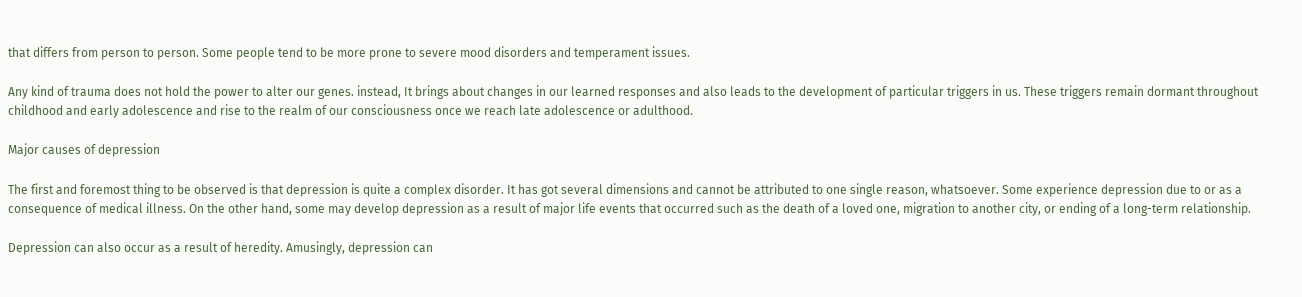that differs from person to person. Some people tend to be more prone to severe mood disorders and temperament issues.

Any kind of trauma does not hold the power to alter our genes. instead, It brings about changes in our learned responses and also leads to the development of particular triggers in us. These triggers remain dormant throughout childhood and early adolescence and rise to the realm of our consciousness once we reach late adolescence or adulthood.

Major causes of depression

The first and foremost thing to be observed is that depression is quite a complex disorder. It has got several dimensions and cannot be attributed to one single reason, whatsoever. Some experience depression due to or as a consequence of medical illness. On the other hand, some may develop depression as a result of major life events that occurred such as the death of a loved one, migration to another city, or ending of a long-term relationship.

Depression can also occur as a result of heredity. Amusingly, depression can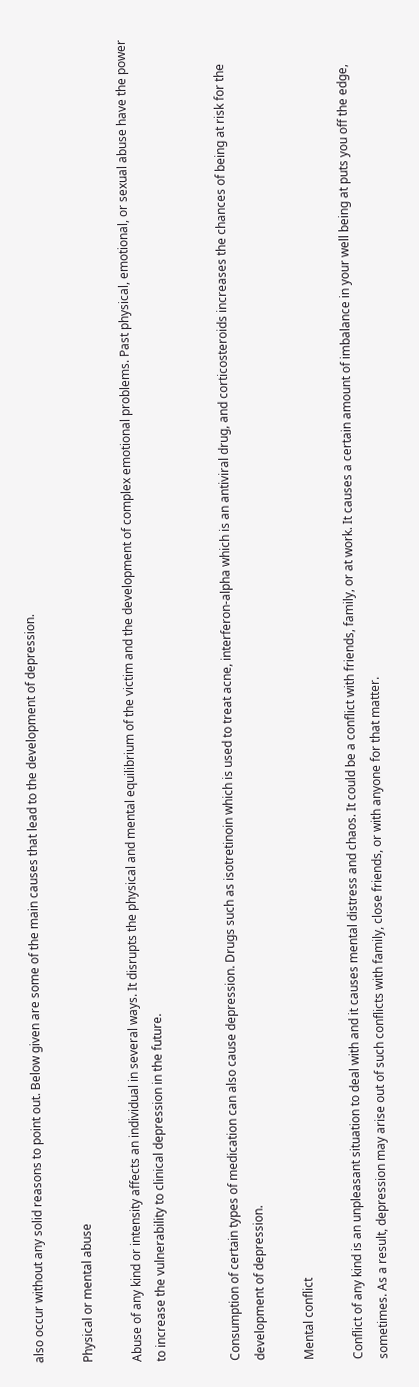also occur without any solid reasons to point out. Below given are some of the main causes that lead to the development of depression.

Physical or mental abuse

Abuse of any kind or intensity affects an individual in several ways. It disrupts the physical and mental equilibrium of the victim and the development of complex emotional problems. Past physical, emotional, or sexual abuse have the power to increase the vulnerability to clinical depression in the future.


Consumption of certain types of medication can also cause depression. Drugs such as isotretinoin which is used to treat acne, interferon-alpha which is an antiviral drug, and corticosteroids increases the chances of being at risk for the development of depression.

Mental conflict

Conflict of any kind is an unpleasant situation to deal with and it causes mental distress and chaos. It could be a conflict with friends, family, or at work. It causes a certain amount of imbalance in your well being at puts you off the edge, sometimes. As a result, depression may arise out of such conflicts with family, close friends, or with anyone for that matter.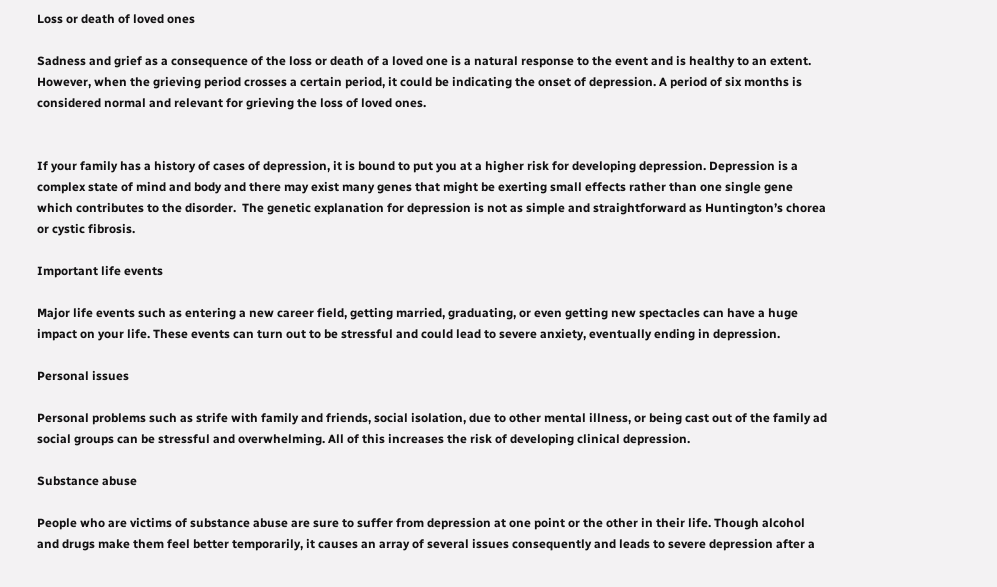Loss or death of loved ones

Sadness and grief as a consequence of the loss or death of a loved one is a natural response to the event and is healthy to an extent. However, when the grieving period crosses a certain period, it could be indicating the onset of depression. A period of six months is considered normal and relevant for grieving the loss of loved ones.


If your family has a history of cases of depression, it is bound to put you at a higher risk for developing depression. Depression is a complex state of mind and body and there may exist many genes that might be exerting small effects rather than one single gene which contributes to the disorder.  The genetic explanation for depression is not as simple and straightforward as Huntington’s chorea or cystic fibrosis.

Important life events

Major life events such as entering a new career field, getting married, graduating, or even getting new spectacles can have a huge impact on your life. These events can turn out to be stressful and could lead to severe anxiety, eventually ending in depression.

Personal issues

Personal problems such as strife with family and friends, social isolation, due to other mental illness, or being cast out of the family ad social groups can be stressful and overwhelming. All of this increases the risk of developing clinical depression.

Substance abuse

People who are victims of substance abuse are sure to suffer from depression at one point or the other in their life. Though alcohol and drugs make them feel better temporarily, it causes an array of several issues consequently and leads to severe depression after a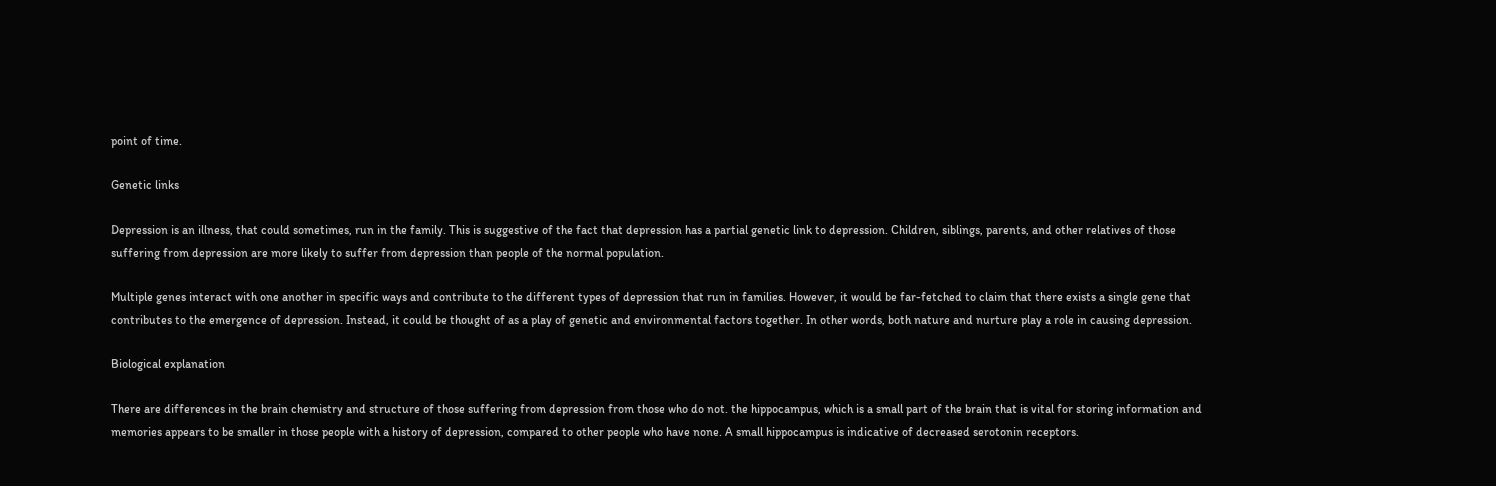point of time.

Genetic links

Depression is an illness, that could sometimes, run in the family. This is suggestive of the fact that depression has a partial genetic link to depression. Children, siblings, parents, and other relatives of those suffering from depression are more likely to suffer from depression than people of the normal population.

Multiple genes interact with one another in specific ways and contribute to the different types of depression that run in families. However, it would be far-fetched to claim that there exists a single gene that contributes to the emergence of depression. Instead, it could be thought of as a play of genetic and environmental factors together. In other words, both nature and nurture play a role in causing depression.

Biological explanation

There are differences in the brain chemistry and structure of those suffering from depression from those who do not. the hippocampus, which is a small part of the brain that is vital for storing information and memories appears to be smaller in those people with a history of depression, compared to other people who have none. A small hippocampus is indicative of decreased serotonin receptors.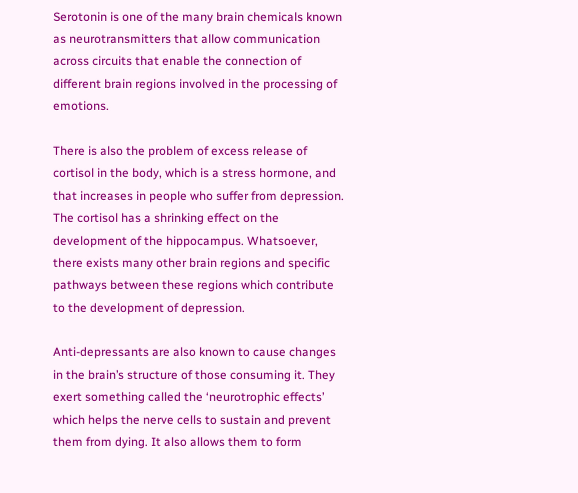Serotonin is one of the many brain chemicals known as neurotransmitters that allow communication across circuits that enable the connection of different brain regions involved in the processing of emotions.

There is also the problem of excess release of cortisol in the body, which is a stress hormone, and that increases in people who suffer from depression. The cortisol has a shrinking effect on the development of the hippocampus. Whatsoever, there exists many other brain regions and specific pathways between these regions which contribute to the development of depression.

Anti-depressants are also known to cause changes in the brain’s structure of those consuming it. They exert something called the ‘neurotrophic effects’ which helps the nerve cells to sustain and prevent them from dying. It also allows them to form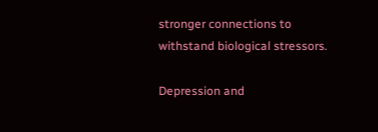stronger connections to withstand biological stressors.

Depression and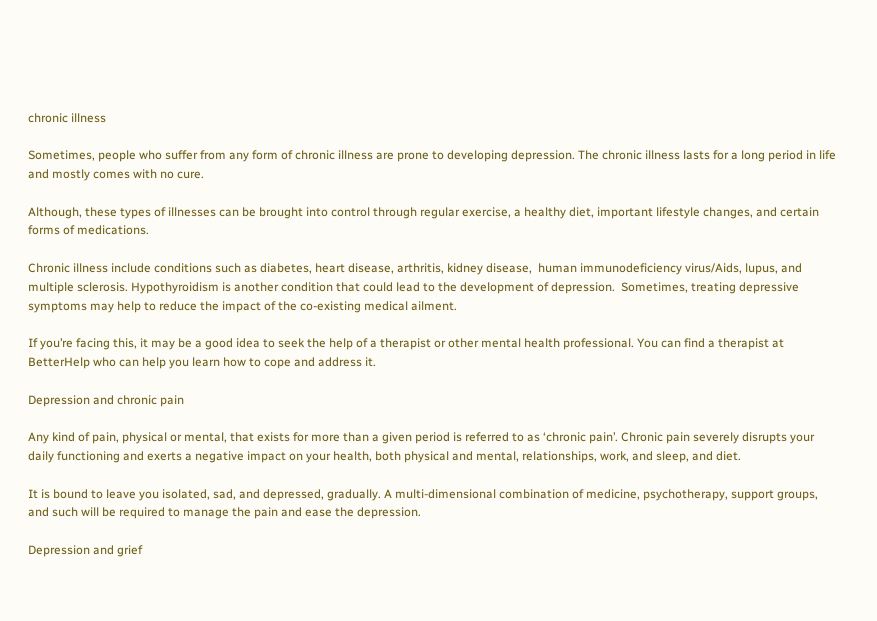chronic illness

Sometimes, people who suffer from any form of chronic illness are prone to developing depression. The chronic illness lasts for a long period in life and mostly comes with no cure.

Although, these types of illnesses can be brought into control through regular exercise, a healthy diet, important lifestyle changes, and certain forms of medications.

Chronic illness include conditions such as diabetes, heart disease, arthritis, kidney disease,  human immunodeficiency virus/Aids, lupus, and multiple sclerosis. Hypothyroidism is another condition that could lead to the development of depression.  Sometimes, treating depressive symptoms may help to reduce the impact of the co-existing medical ailment.

If you’re facing this, it may be a good idea to seek the help of a therapist or other mental health professional. You can find a therapist at BetterHelp who can help you learn how to cope and address it.

Depression and chronic pain

Any kind of pain, physical or mental, that exists for more than a given period is referred to as ‘chronic pain’. Chronic pain severely disrupts your daily functioning and exerts a negative impact on your health, both physical and mental, relationships, work, and sleep, and diet.

It is bound to leave you isolated, sad, and depressed, gradually. A multi-dimensional combination of medicine, psychotherapy, support groups, and such will be required to manage the pain and ease the depression.

Depression and grief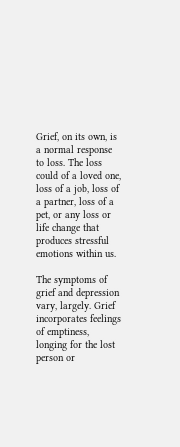Grief, on its own, is a normal response to loss. The loss could of a loved one, loss of a job, loss of a partner, loss of a pet, or any loss or life change that produces stressful emotions within us.

The symptoms of grief and depression vary, largely. Grief incorporates feelings of emptiness, longing for the lost person or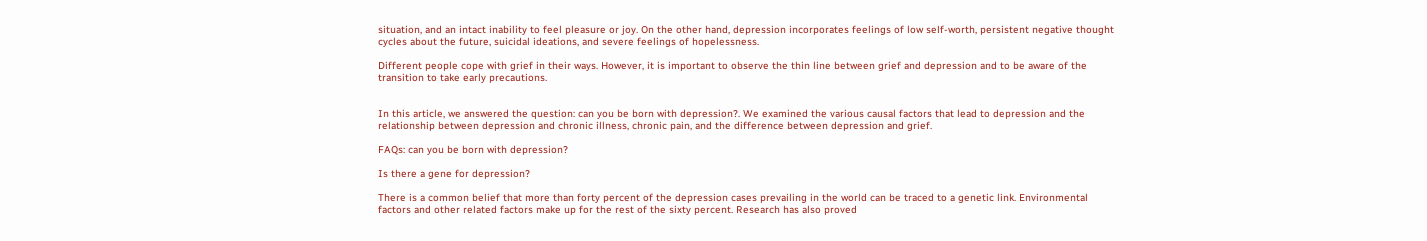situation, and an intact inability to feel pleasure or joy. On the other hand, depression incorporates feelings of low self-worth, persistent negative thought cycles about the future, suicidal ideations, and severe feelings of hopelessness.

Different people cope with grief in their ways. However, it is important to observe the thin line between grief and depression and to be aware of the transition to take early precautions.


In this article, we answered the question: can you be born with depression?. We examined the various causal factors that lead to depression and the relationship between depression and chronic illness, chronic pain, and the difference between depression and grief.

FAQs: can you be born with depression?

Is there a gene for depression?

There is a common belief that more than forty percent of the depression cases prevailing in the world can be traced to a genetic link. Environmental factors and other related factors make up for the rest of the sixty percent. Research has also proved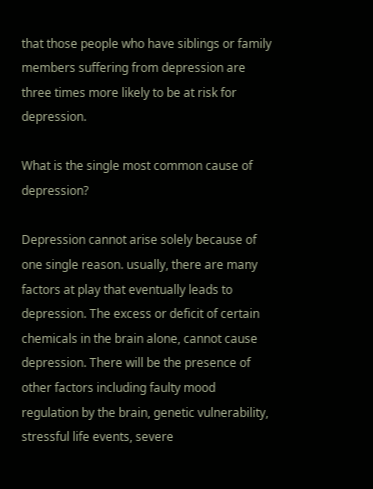that those people who have siblings or family members suffering from depression are three times more likely to be at risk for depression.

What is the single most common cause of depression?

Depression cannot arise solely because of one single reason. usually, there are many factors at play that eventually leads to depression. The excess or deficit of certain chemicals in the brain alone, cannot cause depression. There will be the presence of other factors including faulty mood regulation by the brain, genetic vulnerability, stressful life events, severe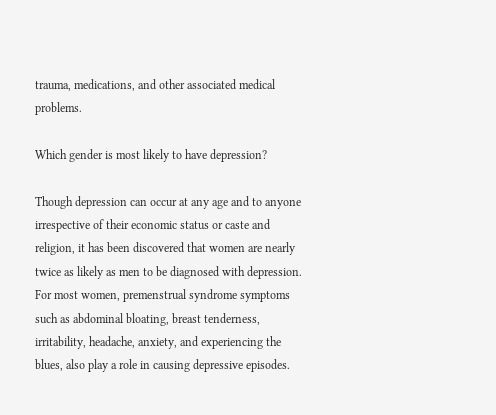trauma, medications, and other associated medical problems.

Which gender is most likely to have depression?

Though depression can occur at any age and to anyone irrespective of their economic status or caste and religion, it has been discovered that women are nearly twice as likely as men to be diagnosed with depression. For most women, premenstrual syndrome symptoms such as abdominal bloating, breast tenderness, irritability, headache, anxiety, and experiencing the blues, also play a role in causing depressive episodes.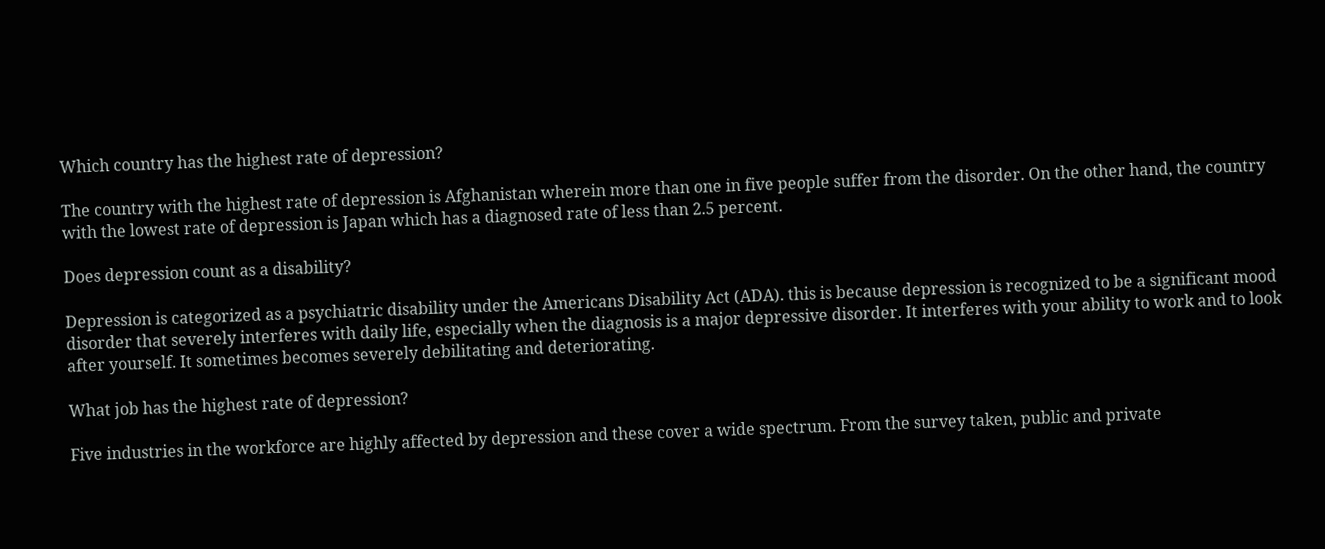Which country has the highest rate of depression?

The country with the highest rate of depression is Afghanistan wherein more than one in five people suffer from the disorder. On the other hand, the country with the lowest rate of depression is Japan which has a diagnosed rate of less than 2.5 percent.

Does depression count as a disability?

Depression is categorized as a psychiatric disability under the Americans Disability Act (ADA). this is because depression is recognized to be a significant mood disorder that severely interferes with daily life, especially when the diagnosis is a major depressive disorder. It interferes with your ability to work and to look after yourself. It sometimes becomes severely debilitating and deteriorating.

What job has the highest rate of depression?

Five industries in the workforce are highly affected by depression and these cover a wide spectrum. From the survey taken, public and private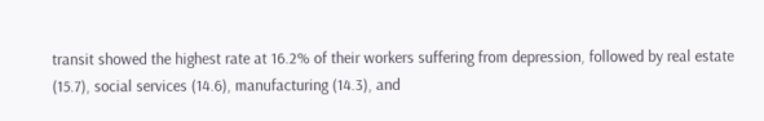transit showed the highest rate at 16.2% of their workers suffering from depression, followed by real estate (15.7), social services (14.6), manufacturing (14.3), and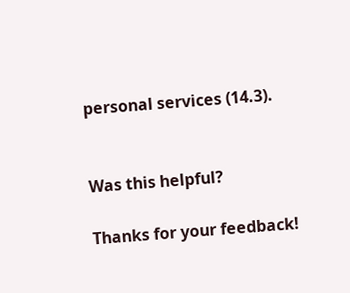personal services (14.3).


Was this helpful?

Thanks for your feedback!